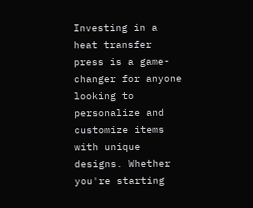Investing in a heat transfer press is a game-changer for anyone looking to personalize and customize items with unique designs. Whether you're starting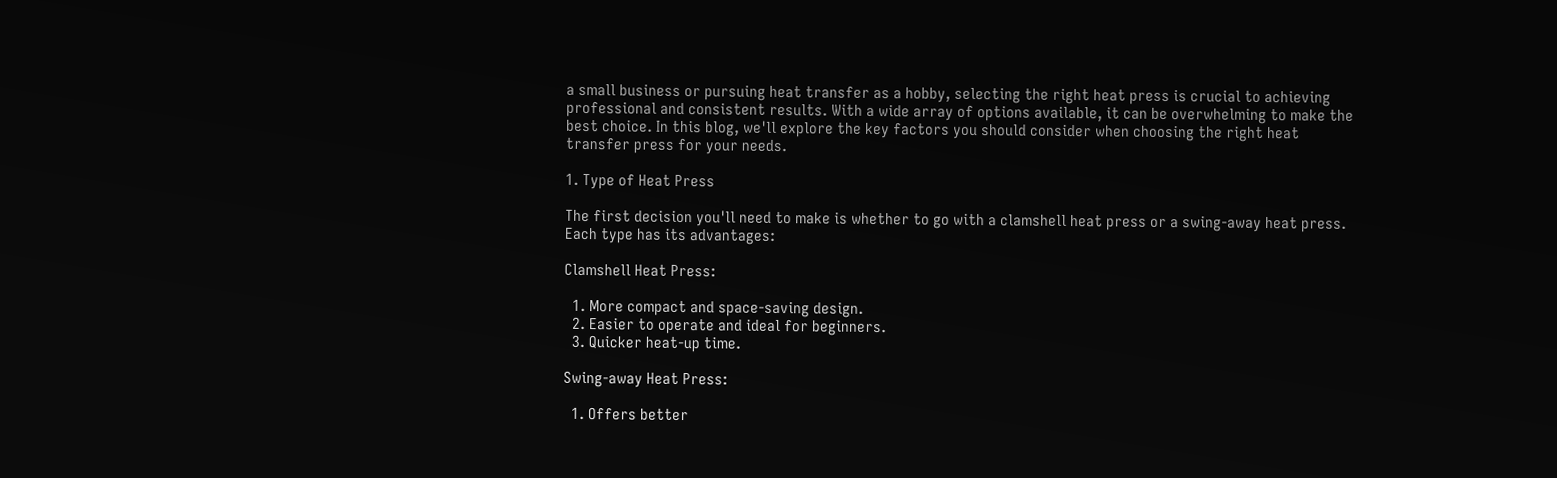a small business or pursuing heat transfer as a hobby, selecting the right heat press is crucial to achieving professional and consistent results. With a wide array of options available, it can be overwhelming to make the best choice. In this blog, we'll explore the key factors you should consider when choosing the right heat transfer press for your needs.

1. Type of Heat Press

The first decision you'll need to make is whether to go with a clamshell heat press or a swing-away heat press. Each type has its advantages:

Clamshell Heat Press:

  1. More compact and space-saving design.
  2. Easier to operate and ideal for beginners.
  3. Quicker heat-up time.

Swing-away Heat Press:

  1. Offers better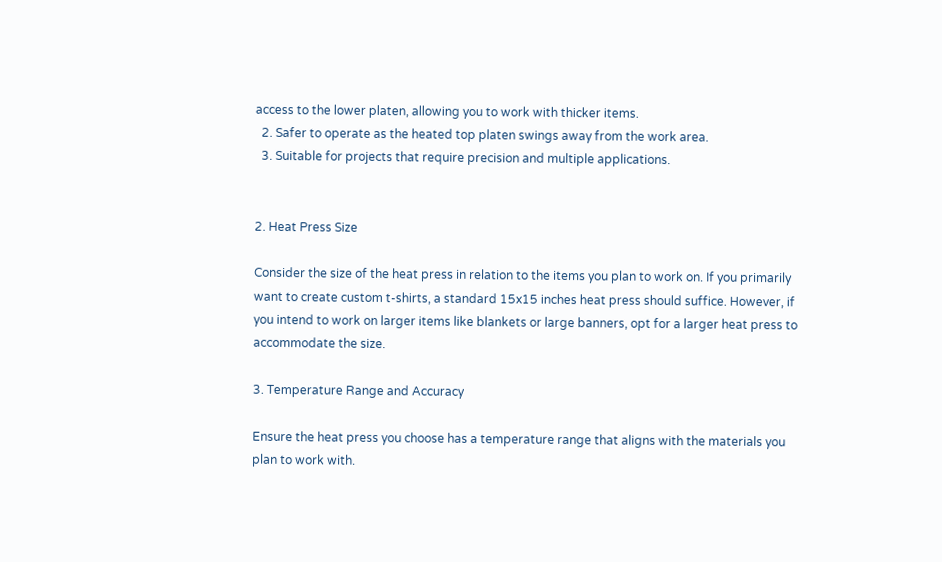access to the lower platen, allowing you to work with thicker items.
  2. Safer to operate as the heated top platen swings away from the work area.
  3. Suitable for projects that require precision and multiple applications.


2. Heat Press Size

Consider the size of the heat press in relation to the items you plan to work on. If you primarily want to create custom t-shirts, a standard 15x15 inches heat press should suffice. However, if you intend to work on larger items like blankets or large banners, opt for a larger heat press to accommodate the size.

3. Temperature Range and Accuracy

Ensure the heat press you choose has a temperature range that aligns with the materials you plan to work with.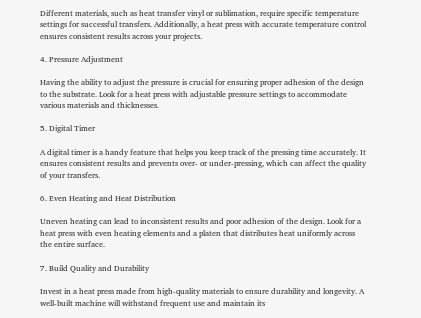Different materials, such as heat transfer vinyl or sublimation, require specific temperature settings for successful transfers. Additionally, a heat press with accurate temperature control ensures consistent results across your projects.

4. Pressure Adjustment

Having the ability to adjust the pressure is crucial for ensuring proper adhesion of the design to the substrate. Look for a heat press with adjustable pressure settings to accommodate various materials and thicknesses.

5. Digital Timer

A digital timer is a handy feature that helps you keep track of the pressing time accurately. It ensures consistent results and prevents over- or under-pressing, which can affect the quality of your transfers.

6. Even Heating and Heat Distribution

Uneven heating can lead to inconsistent results and poor adhesion of the design. Look for a heat press with even heating elements and a platen that distributes heat uniformly across the entire surface.

7. Build Quality and Durability

Invest in a heat press made from high-quality materials to ensure durability and longevity. A well-built machine will withstand frequent use and maintain its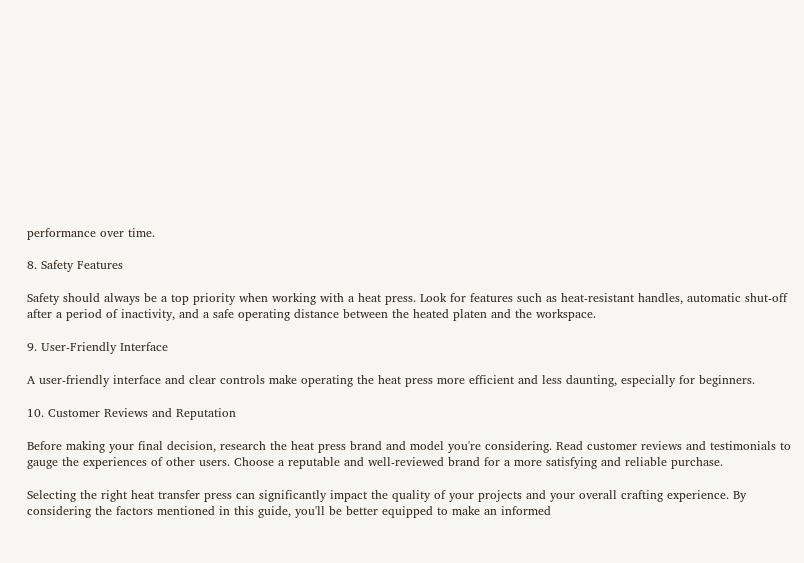performance over time.

8. Safety Features

Safety should always be a top priority when working with a heat press. Look for features such as heat-resistant handles, automatic shut-off after a period of inactivity, and a safe operating distance between the heated platen and the workspace.

9. User-Friendly Interface

A user-friendly interface and clear controls make operating the heat press more efficient and less daunting, especially for beginners.

10. Customer Reviews and Reputation

Before making your final decision, research the heat press brand and model you're considering. Read customer reviews and testimonials to gauge the experiences of other users. Choose a reputable and well-reviewed brand for a more satisfying and reliable purchase.

Selecting the right heat transfer press can significantly impact the quality of your projects and your overall crafting experience. By considering the factors mentioned in this guide, you'll be better equipped to make an informed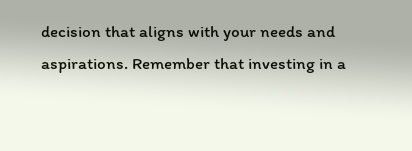decision that aligns with your needs and aspirations. Remember that investing in a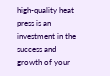high-quality heat press is an investment in the success and growth of your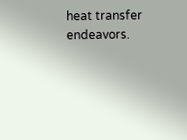heat transfer endeavors.